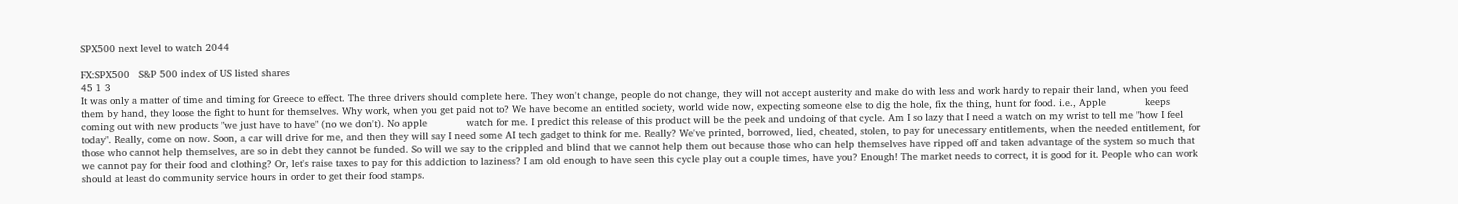SPX500 next level to watch 2044

FX:SPX500   S&P 500 index of US listed shares
45 1 3
It was only a matter of time and timing for Greece to effect. The three drivers should complete here. They won't change, people do not change, they will not accept austerity and make do with less and work hardy to repair their land, when you feed them by hand, they loose the fight to hunt for themselves. Why work, when you get paid not to? We have become an entitled society, world wide now, expecting someone else to dig the hole, fix the thing, hunt for food. i.e., Apple             keeps coming out with new products "we just have to have" (no we don't). No apple             watch for me. I predict this release of this product will be the peek and undoing of that cycle. Am I so lazy that I need a watch on my wrist to tell me "how I feel today". Really, come on now. Soon, a car will drive for me, and then they will say I need some AI tech gadget to think for me. Really? We've printed, borrowed, lied, cheated, stolen, to pay for unecessary entitlements, when the needed entitlement, for those who cannot help themselves, are so in debt they cannot be funded. So will we say to the crippled and blind that we cannot help them out because those who can help themselves have ripped off and taken advantage of the system so much that we cannot pay for their food and clothing? Or, let's raise taxes to pay for this addiction to laziness? I am old enough to have seen this cycle play out a couple times, have you? Enough! The market needs to correct, it is good for it. People who can work should at least do community service hours in order to get their food stamps.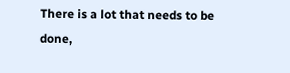There is a lot that needs to be done,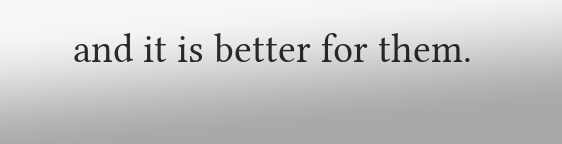and it is better for them.